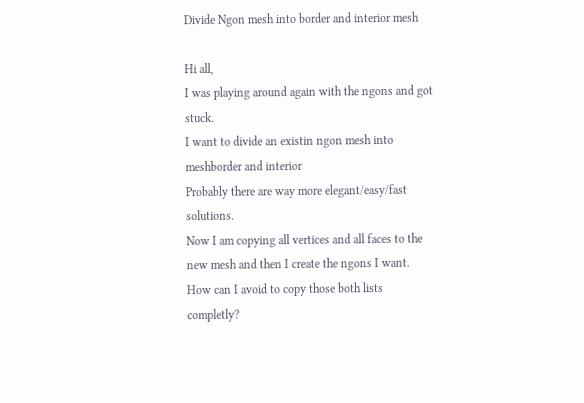Divide Ngon mesh into border and interior mesh

Hi all,
I was playing around again with the ngons and got stuck.
I want to divide an existin ngon mesh into meshborder and interior
Probably there are way more elegant/easy/fast solutions.
Now I am copying all vertices and all faces to the new mesh and then I create the ngons I want.
How can I avoid to copy those both lists completly?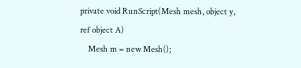private void RunScript(Mesh mesh, object y, ref object A)
    Mesh m = new Mesh();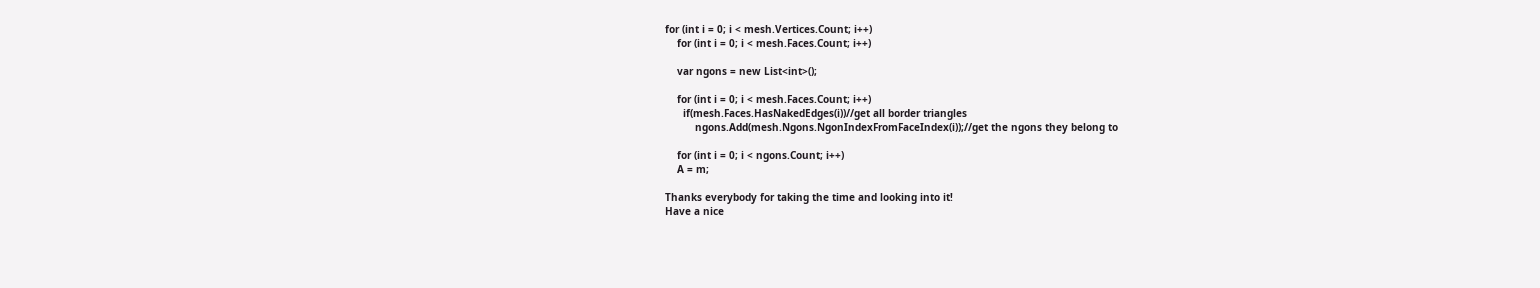for (int i = 0; i < mesh.Vertices.Count; i++)
    for (int i = 0; i < mesh.Faces.Count; i++)

    var ngons = new List<int>();

    for (int i = 0; i < mesh.Faces.Count; i++)
      if(mesh.Faces.HasNakedEdges(i))//get all border triangles
          ngons.Add(mesh.Ngons.NgonIndexFromFaceIndex(i));//get the ngons they belong to

    for (int i = 0; i < ngons.Count; i++)
    A = m;

Thanks everybody for taking the time and looking into it!
Have a nice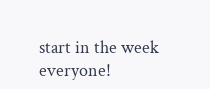start in the week everyone!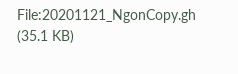File:20201121_NgonCopy.gh (35.1 KB)